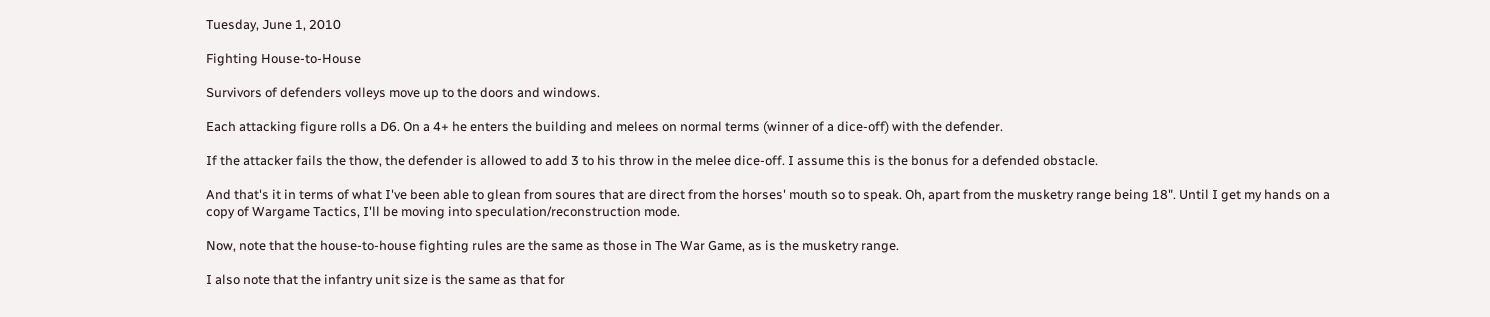Tuesday, June 1, 2010

Fighting House-to-House

Survivors of defenders volleys move up to the doors and windows.

Each attacking figure rolls a D6. On a 4+ he enters the building and melees on normal terms (winner of a dice-off) with the defender.

If the attacker fails the thow, the defender is allowed to add 3 to his throw in the melee dice-off. I assume this is the bonus for a defended obstacle.

And that's it in terms of what I've been able to glean from soures that are direct from the horses' mouth so to speak. Oh, apart from the musketry range being 18". Until I get my hands on a copy of Wargame Tactics, I'll be moving into speculation/reconstruction mode.

Now, note that the house-to-house fighting rules are the same as those in The War Game, as is the musketry range.

I also note that the infantry unit size is the same as that for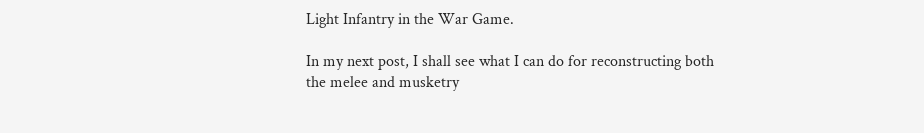Light Infantry in the War Game.

In my next post, I shall see what I can do for reconstructing both the melee and musketry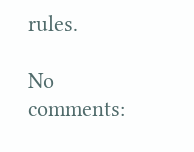rules.

No comments: